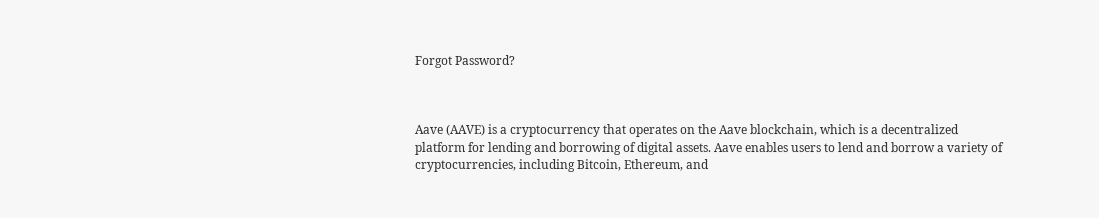Forgot Password?



Aave (AAVE) is a cryptocurrency that operates on the Aave blockchain, which is a decentralized platform for lending and borrowing of digital assets. Aave enables users to lend and borrow a variety of cryptocurrencies, including Bitcoin, Ethereum, and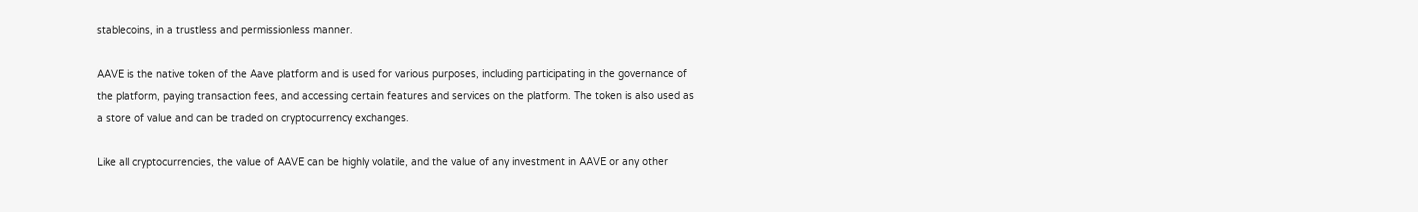stablecoins, in a trustless and permissionless manner.

AAVE is the native token of the Aave platform and is used for various purposes, including participating in the governance of the platform, paying transaction fees, and accessing certain features and services on the platform. The token is also used as a store of value and can be traded on cryptocurrency exchanges.

Like all cryptocurrencies, the value of AAVE can be highly volatile, and the value of any investment in AAVE or any other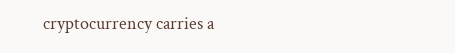cryptocurrency carries a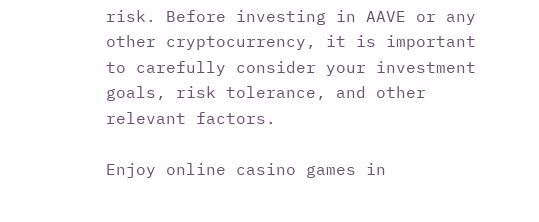risk. Before investing in AAVE or any other cryptocurrency, it is important to carefully consider your investment goals, risk tolerance, and other relevant factors.

Enjoy online casino games in